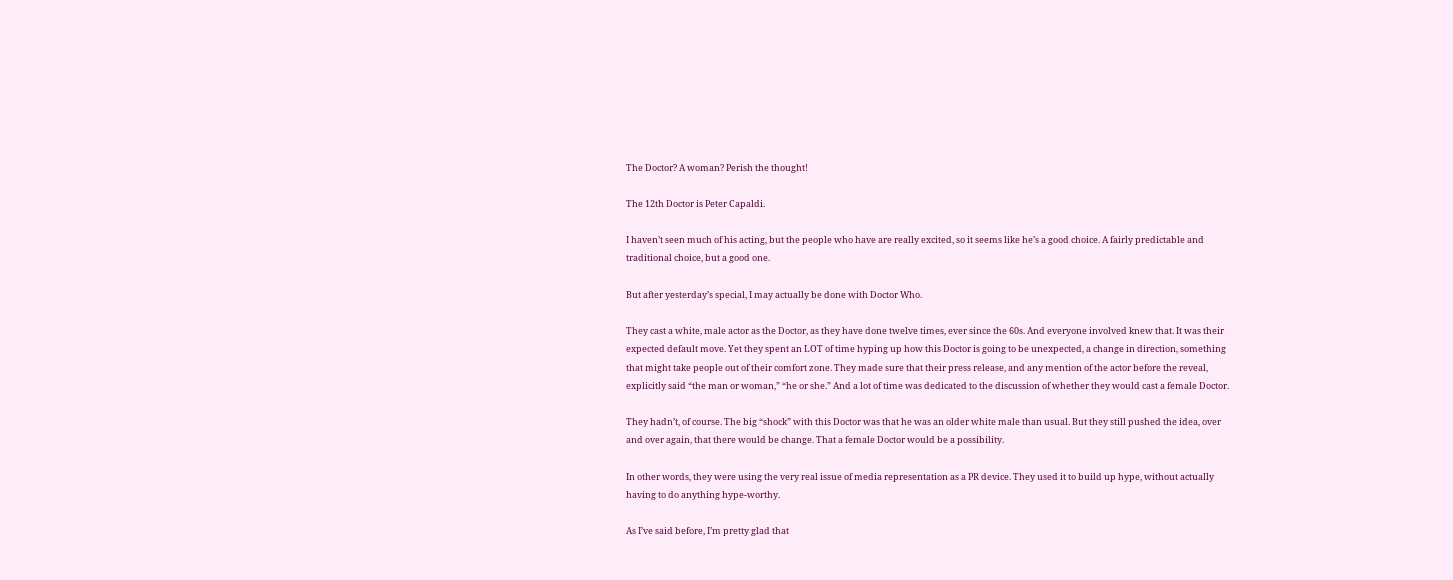The Doctor? A woman? Perish the thought!

The 12th Doctor is Peter Capaldi.

I haven’t seen much of his acting, but the people who have are really excited, so it seems like he’s a good choice. A fairly predictable and traditional choice, but a good one.

But after yesterday’s special, I may actually be done with Doctor Who.

They cast a white, male actor as the Doctor, as they have done twelve times, ever since the 60s. And everyone involved knew that. It was their expected default move. Yet they spent an LOT of time hyping up how this Doctor is going to be unexpected, a change in direction, something that might take people out of their comfort zone. They made sure that their press release, and any mention of the actor before the reveal, explicitly said “the man or woman,” “he or she.” And a lot of time was dedicated to the discussion of whether they would cast a female Doctor.

They hadn’t, of course. The big “shock” with this Doctor was that he was an older white male than usual. But they still pushed the idea, over and over again, that there would be change. That a female Doctor would be a possibility.

In other words, they were using the very real issue of media representation as a PR device. They used it to build up hype, without actually having to do anything hype-worthy.

As I’ve said before, I’m pretty glad that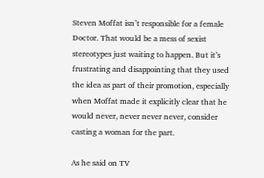Steven Moffat isn’t responsible for a female Doctor. That would be a mess of sexist stereotypes just waiting to happen. But it’s frustrating and disappointing that they used the idea as part of their promotion, especially when Moffat made it explicitly clear that he would never, never never never, consider casting a woman for the part.

As he said on TV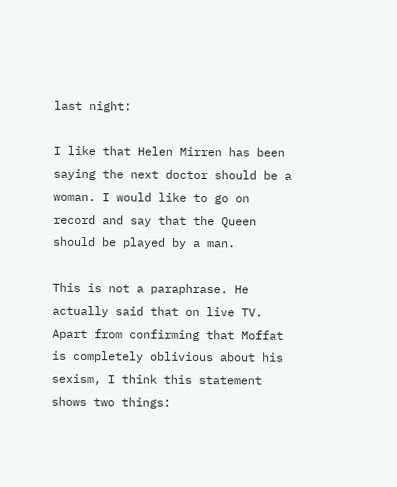last night:

I like that Helen Mirren has been saying the next doctor should be a woman. I would like to go on record and say that the Queen should be played by a man.

This is not a paraphrase. He actually said that on live TV. Apart from confirming that Moffat is completely oblivious about his sexism, I think this statement shows two things: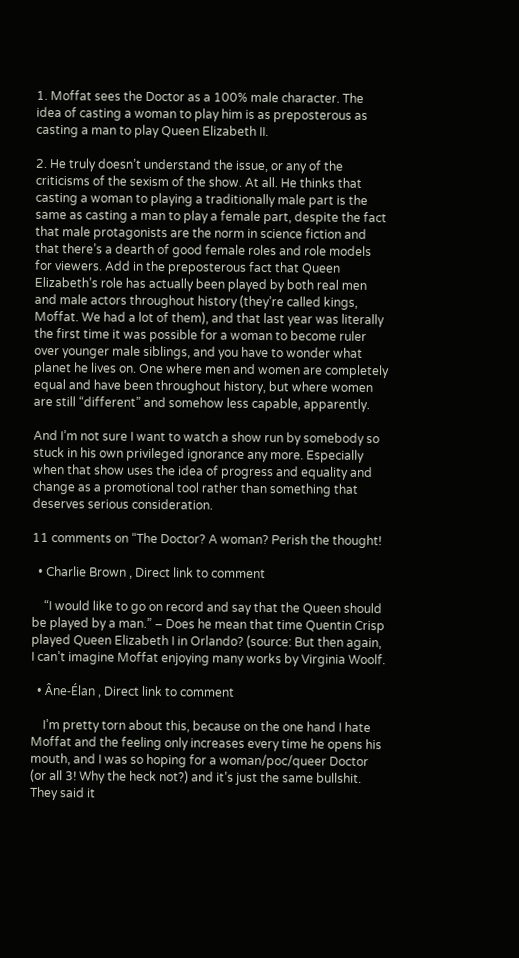1. Moffat sees the Doctor as a 100% male character. The idea of casting a woman to play him is as preposterous as casting a man to play Queen Elizabeth II.

2. He truly doesn’t understand the issue, or any of the criticisms of the sexism of the show. At all. He thinks that casting a woman to playing a traditionally male part is the same as casting a man to play a female part, despite the fact that male protagonists are the norm in science fiction and that there’s a dearth of good female roles and role models for viewers. Add in the preposterous fact that Queen Elizabeth’s role has actually been played by both real men and male actors throughout history (they’re called kings, Moffat. We had a lot of them), and that last year was literally the first time it was possible for a woman to become ruler over younger male siblings, and you have to wonder what planet he lives on. One where men and women are completely equal and have been throughout history, but where women are still “different” and somehow less capable, apparently.

And I’m not sure I want to watch a show run by somebody so stuck in his own privileged ignorance any more. Especially when that show uses the idea of progress and equality and change as a promotional tool rather than something that deserves serious consideration.

11 comments on “The Doctor? A woman? Perish the thought!

  • Charlie Brown , Direct link to comment

    “I would like to go on record and say that the Queen should be played by a man.” – Does he mean that time Quentin Crisp played Queen Elizabeth I in Orlando? (source: But then again, I can’t imagine Moffat enjoying many works by Virginia Woolf.

  • Âne-Élan , Direct link to comment

    I’m pretty torn about this, because on the one hand I hate Moffat and the feeling only increases every time he opens his mouth, and I was so hoping for a woman/poc/queer Doctor (or all 3! Why the heck not?) and it’s just the same bullshit. They said it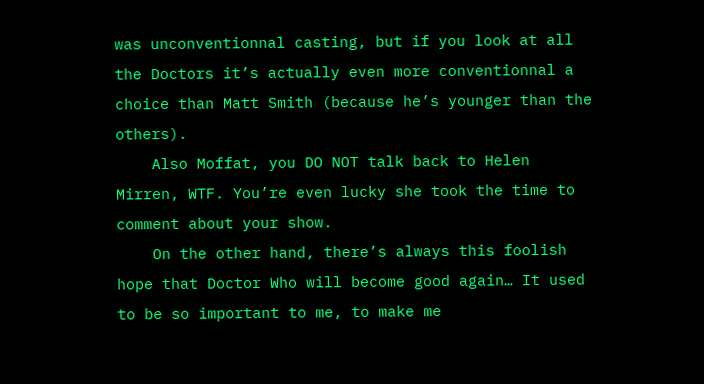was unconventionnal casting, but if you look at all the Doctors it’s actually even more conventionnal a choice than Matt Smith (because he’s younger than the others).
    Also Moffat, you DO NOT talk back to Helen Mirren, WTF. You’re even lucky she took the time to comment about your show.
    On the other hand, there’s always this foolish hope that Doctor Who will become good again… It used to be so important to me, to make me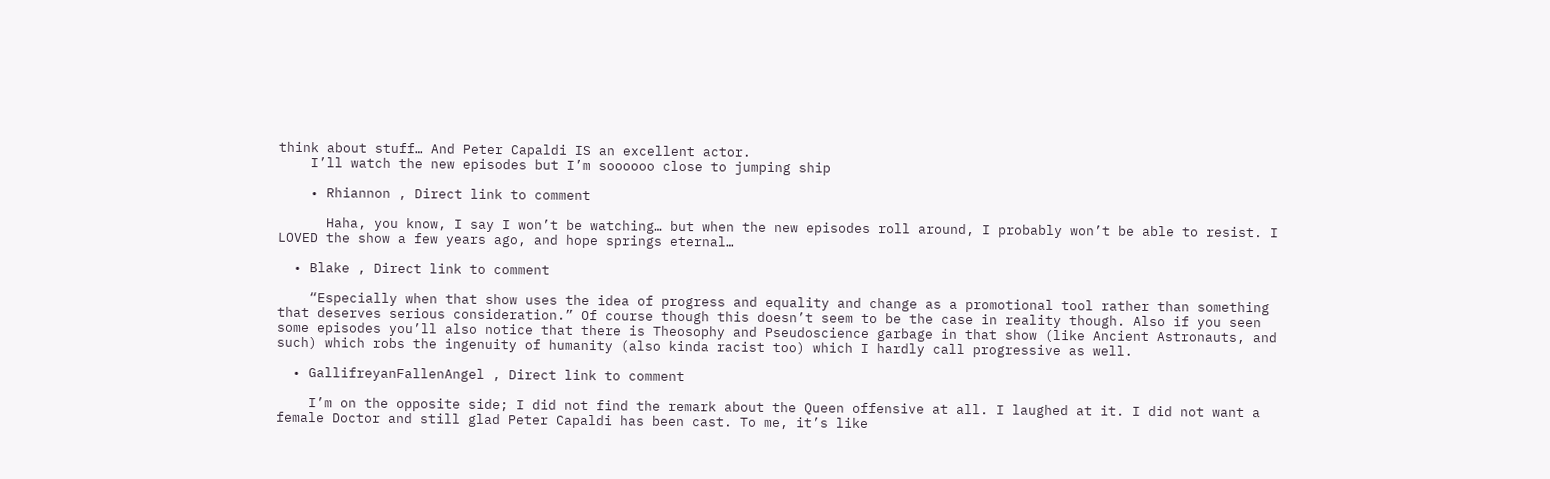think about stuff… And Peter Capaldi IS an excellent actor.
    I’ll watch the new episodes but I’m soooooo close to jumping ship

    • Rhiannon , Direct link to comment

      Haha, you know, I say I won’t be watching… but when the new episodes roll around, I probably won’t be able to resist. I LOVED the show a few years ago, and hope springs eternal…

  • Blake , Direct link to comment

    “Especially when that show uses the idea of progress and equality and change as a promotional tool rather than something that deserves serious consideration.” Of course though this doesn’t seem to be the case in reality though. Also if you seen some episodes you’ll also notice that there is Theosophy and Pseudoscience garbage in that show (like Ancient Astronauts, and such) which robs the ingenuity of humanity (also kinda racist too) which I hardly call progressive as well.

  • GallifreyanFallenAngel , Direct link to comment

    I’m on the opposite side; I did not find the remark about the Queen offensive at all. I laughed at it. I did not want a female Doctor and still glad Peter Capaldi has been cast. To me, it’s like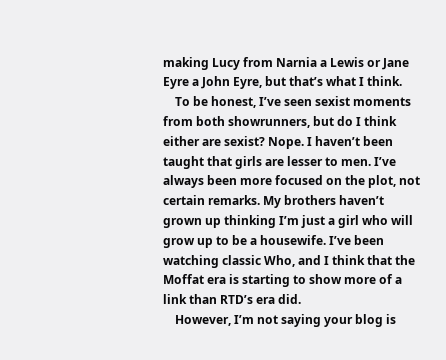making Lucy from Narnia a Lewis or Jane Eyre a John Eyre, but that’s what I think.
    To be honest, I’ve seen sexist moments from both showrunners, but do I think either are sexist? Nope. I haven’t been taught that girls are lesser to men. I’ve always been more focused on the plot, not certain remarks. My brothers haven’t grown up thinking I’m just a girl who will grow up to be a housewife. I’ve been watching classic Who, and I think that the Moffat era is starting to show more of a link than RTD’s era did.
    However, I’m not saying your blog is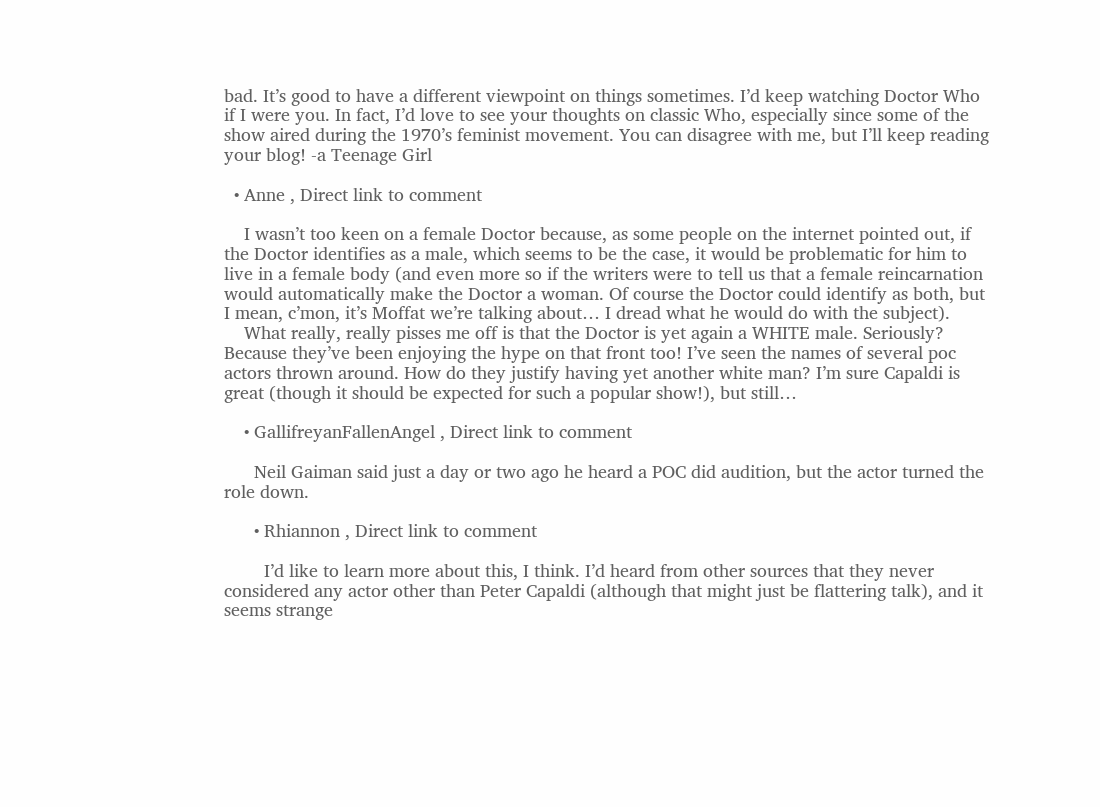bad. It’s good to have a different viewpoint on things sometimes. I’d keep watching Doctor Who if I were you. In fact, I’d love to see your thoughts on classic Who, especially since some of the show aired during the 1970’s feminist movement. You can disagree with me, but I’ll keep reading your blog! -a Teenage Girl

  • Anne , Direct link to comment

    I wasn’t too keen on a female Doctor because, as some people on the internet pointed out, if the Doctor identifies as a male, which seems to be the case, it would be problematic for him to live in a female body (and even more so if the writers were to tell us that a female reincarnation would automatically make the Doctor a woman. Of course the Doctor could identify as both, but I mean, c’mon, it’s Moffat we’re talking about… I dread what he would do with the subject).
    What really, really pisses me off is that the Doctor is yet again a WHITE male. Seriously? Because they’ve been enjoying the hype on that front too! I’ve seen the names of several poc actors thrown around. How do they justify having yet another white man? I’m sure Capaldi is great (though it should be expected for such a popular show!), but still…

    • GallifreyanFallenAngel , Direct link to comment

      Neil Gaiman said just a day or two ago he heard a POC did audition, but the actor turned the role down.

      • Rhiannon , Direct link to comment

        I’d like to learn more about this, I think. I’d heard from other sources that they never considered any actor other than Peter Capaldi (although that might just be flattering talk), and it seems strange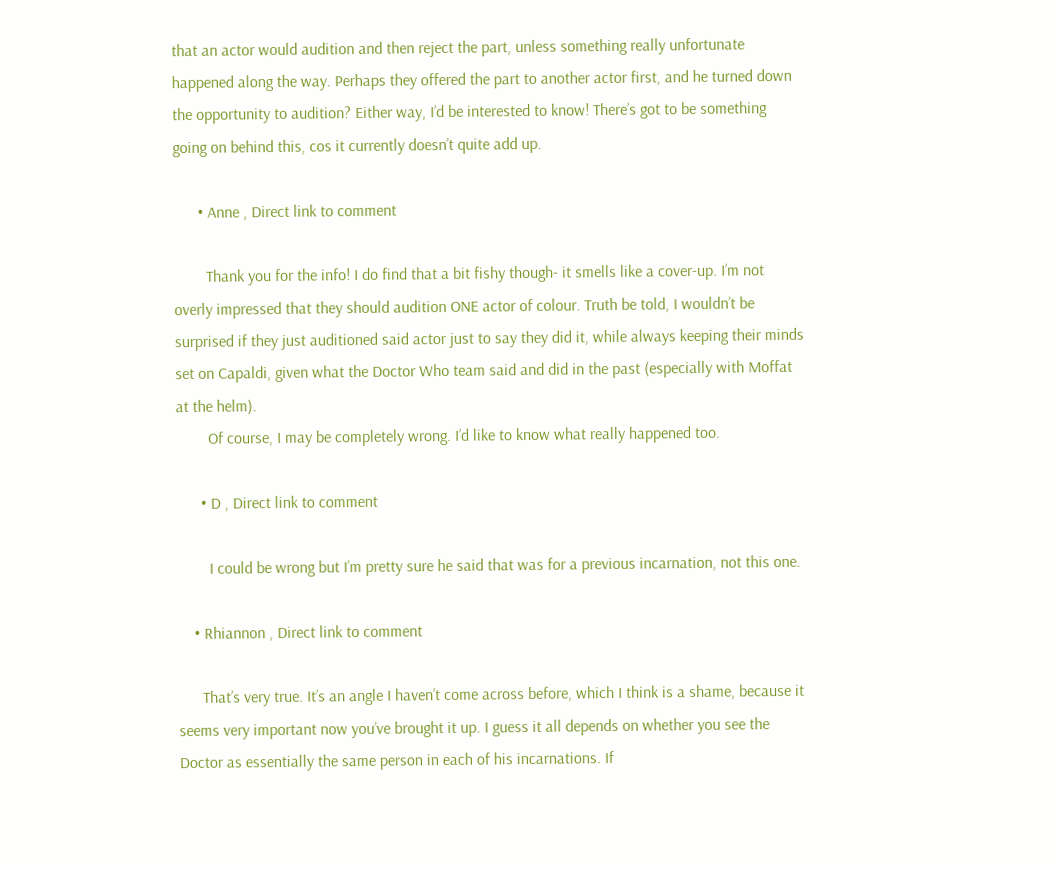that an actor would audition and then reject the part, unless something really unfortunate happened along the way. Perhaps they offered the part to another actor first, and he turned down the opportunity to audition? Either way, I’d be interested to know! There’s got to be something going on behind this, cos it currently doesn’t quite add up.

      • Anne , Direct link to comment

        Thank you for the info! I do find that a bit fishy though- it smells like a cover-up. I’m not overly impressed that they should audition ONE actor of colour. Truth be told, I wouldn’t be surprised if they just auditioned said actor just to say they did it, while always keeping their minds set on Capaldi, given what the Doctor Who team said and did in the past (especially with Moffat at the helm).
        Of course, I may be completely wrong. I’d like to know what really happened too.

      • D , Direct link to comment

        I could be wrong but I’m pretty sure he said that was for a previous incarnation, not this one.

    • Rhiannon , Direct link to comment

      That’s very true. It’s an angle I haven’t come across before, which I think is a shame, because it seems very important now you’ve brought it up. I guess it all depends on whether you see the Doctor as essentially the same person in each of his incarnations. If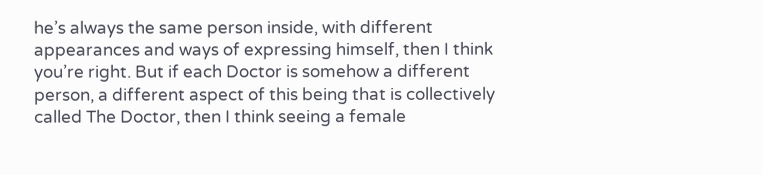he’s always the same person inside, with different appearances and ways of expressing himself, then I think you’re right. But if each Doctor is somehow a different person, a different aspect of this being that is collectively called The Doctor, then I think seeing a female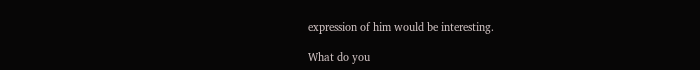expression of him would be interesting.

What do you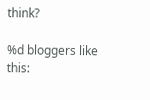think?

%d bloggers like this: